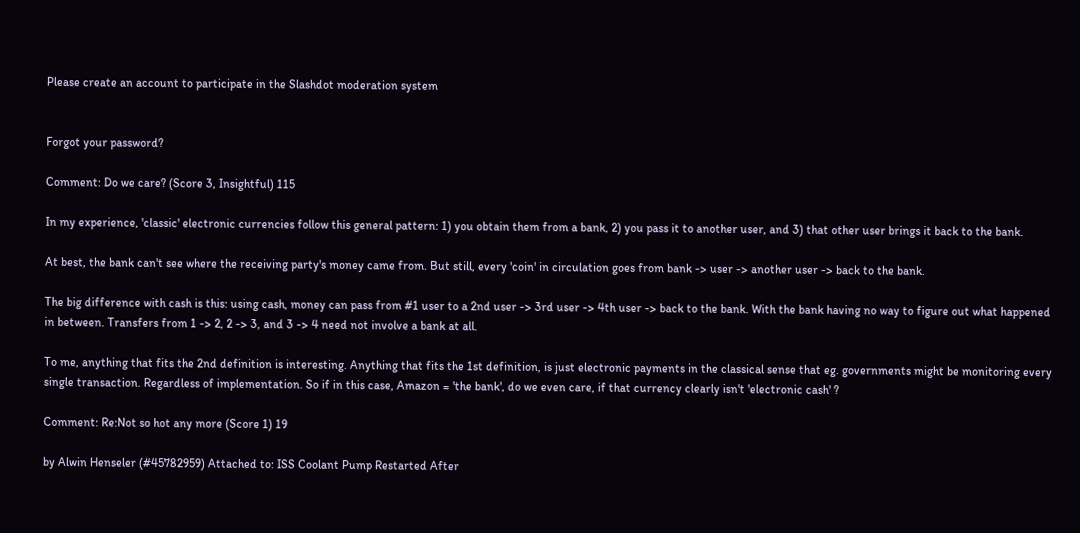Please create an account to participate in the Slashdot moderation system


Forgot your password?

Comment: Do we care? (Score 3, Insightful) 115

In my experience, 'classic' electronic currencies follow this general pattern: 1) you obtain them from a bank, 2) you pass it to another user, and 3) that other user brings it back to the bank.

At best, the bank can't see where the receiving party's money came from. But still, every 'coin' in circulation goes from bank -> user -> another user -> back to the bank.

The big difference with cash is this: using cash, money can pass from #1 user to a 2nd user -> 3rd user -> 4th user -> back to the bank. With the bank having no way to figure out what happened in between. Transfers from 1 -> 2, 2 -> 3, and 3 -> 4 need not involve a bank at all.

To me, anything that fits the 2nd definition is interesting. Anything that fits the 1st definition, is just electronic payments in the classical sense that eg. governments might be monitoring every single transaction. Regardless of implementation. So if in this case, Amazon = 'the bank', do we even care, if that currency clearly isn't 'electronic cash' ?

Comment: Re:Not so hot any more (Score 1) 19

by Alwin Henseler (#45782959) Attached to: ISS Coolant Pump Restarted After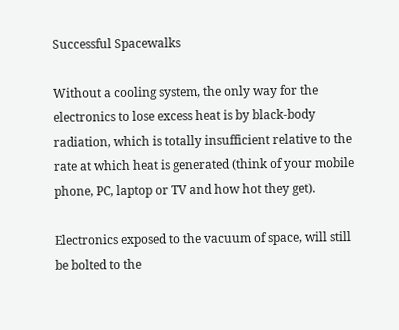Successful Spacewalks

Without a cooling system, the only way for the electronics to lose excess heat is by black-body radiation, which is totally insufficient relative to the rate at which heat is generated (think of your mobile phone, PC, laptop or TV and how hot they get).

Electronics exposed to the vacuum of space, will still be bolted to the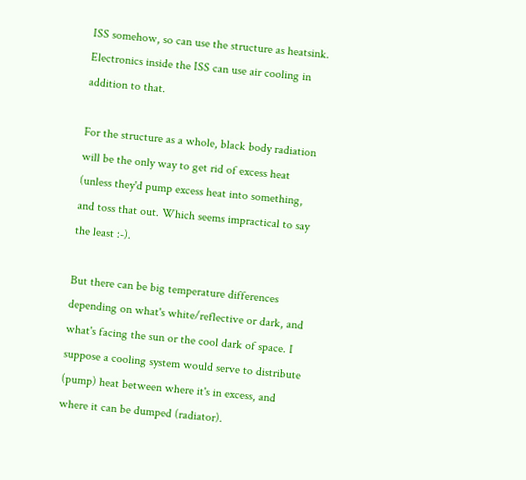ISS somehow, so can use the structure as heatsink. Electronics inside the ISS can use air cooling in addition to that.

For the structure as a whole, black body radiation will be the only way to get rid of excess heat (unless they'd pump excess heat into something, and toss that out. Which seems impractical to say the least :-).

But there can be big temperature differences depending on what's white/reflective or dark, and what's facing the sun or the cool dark of space. I suppose a cooling system would serve to distribute (pump) heat between where it's in excess, and where it can be dumped (radiator).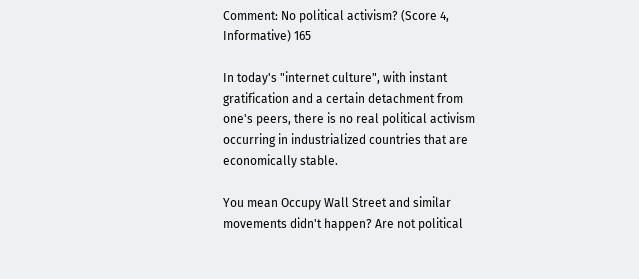Comment: No political activism? (Score 4, Informative) 165

In today's "internet culture", with instant gratification and a certain detachment from one's peers, there is no real political activism occurring in industrialized countries that are economically stable.

You mean Occupy Wall Street and similar movements didn't happen? Are not political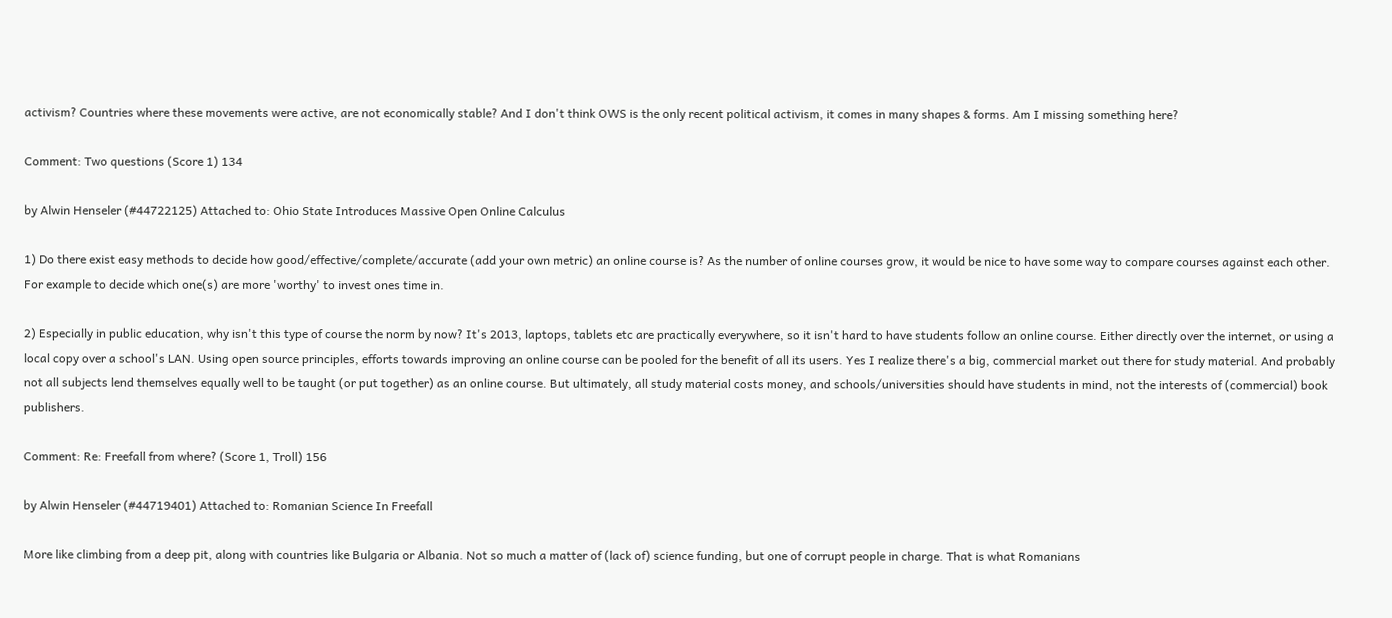activism? Countries where these movements were active, are not economically stable? And I don't think OWS is the only recent political activism, it comes in many shapes & forms. Am I missing something here?

Comment: Two questions (Score 1) 134

by Alwin Henseler (#44722125) Attached to: Ohio State Introduces Massive Open Online Calculus

1) Do there exist easy methods to decide how good/effective/complete/accurate (add your own metric) an online course is? As the number of online courses grow, it would be nice to have some way to compare courses against each other. For example to decide which one(s) are more 'worthy' to invest ones time in.

2) Especially in public education, why isn't this type of course the norm by now? It's 2013, laptops, tablets etc are practically everywhere, so it isn't hard to have students follow an online course. Either directly over the internet, or using a local copy over a school's LAN. Using open source principles, efforts towards improving an online course can be pooled for the benefit of all its users. Yes I realize there's a big, commercial market out there for study material. And probably not all subjects lend themselves equally well to be taught (or put together) as an online course. But ultimately, all study material costs money, and schools/universities should have students in mind, not the interests of (commercial) book publishers.

Comment: Re: Freefall from where? (Score 1, Troll) 156

by Alwin Henseler (#44719401) Attached to: Romanian Science In Freefall

More like climbing from a deep pit, along with countries like Bulgaria or Albania. Not so much a matter of (lack of) science funding, but one of corrupt people in charge. That is what Romanians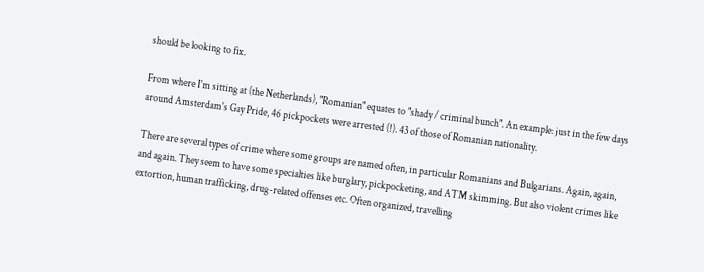should be looking to fix.

From where I'm sitting at (the Netherlands), "Romanian" equates to "shady / criminal bunch". An example: just in the few days around Amsterdam's Gay Pride, 46 pickpockets were arrested (!). 43 of those of Romanian nationality.

There are several types of crime where some groups are named often, in particular Romanians and Bulgarians. Again, again, and again. They seem to have some specialties like burglary, pickpocketing, and ATM skimming. But also violent crimes like extortion, human trafficking, drug-related offenses etc. Often organized, travelling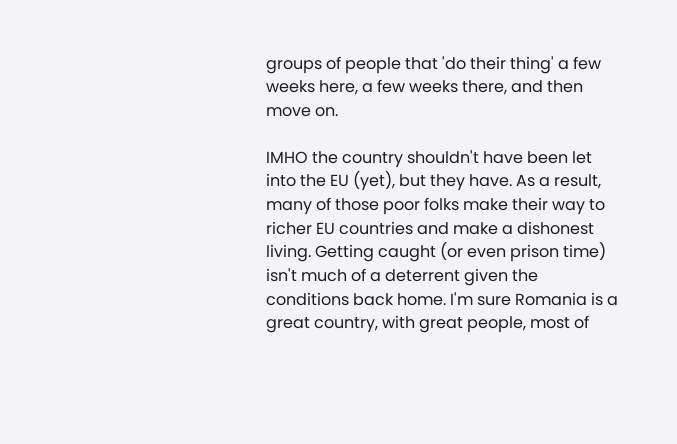groups of people that 'do their thing' a few weeks here, a few weeks there, and then move on.

IMHO the country shouldn't have been let into the EU (yet), but they have. As a result, many of those poor folks make their way to richer EU countries and make a dishonest living. Getting caught (or even prison time) isn't much of a deterrent given the conditions back home. I'm sure Romania is a great country, with great people, most of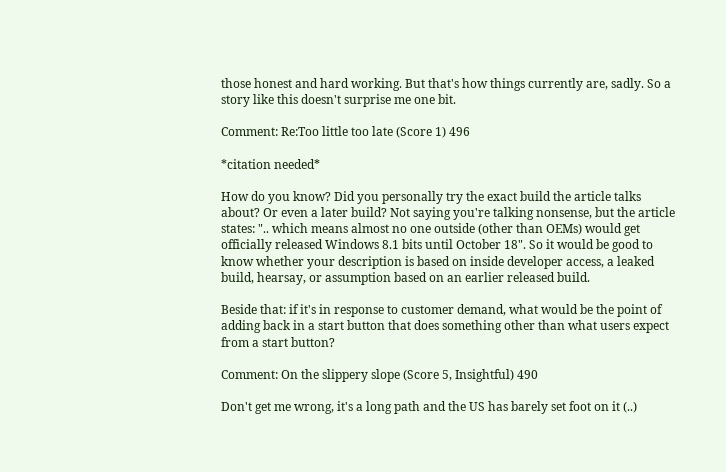those honest and hard working. But that's how things currently are, sadly. So a story like this doesn't surprise me one bit.

Comment: Re:Too little too late (Score 1) 496

*citation needed*

How do you know? Did you personally try the exact build the article talks about? Or even a later build? Not saying you're talking nonsense, but the article states: ".. which means almost no one outside (other than OEMs) would get officially released Windows 8.1 bits until October 18". So it would be good to know whether your description is based on inside developer access, a leaked build, hearsay, or assumption based on an earlier released build.

Beside that: if it's in response to customer demand, what would be the point of adding back in a start button that does something other than what users expect from a start button?

Comment: On the slippery slope (Score 5, Insightful) 490

Don't get me wrong, it's a long path and the US has barely set foot on it (..)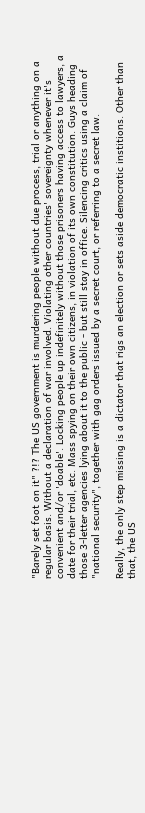"Barely set foot on it" ?!? The US government is murdering people without due process, trial or anything on a regular basis. Without a declaration of war involved. Violating other countries' sovereignty whenever it's convenient and/or 'doable'. Locking people up indefinitely without those prisoners having access to lawyers, a date for their trial, etc. Mass spying on their own citizens, in violation of its own constitution. Guys heading those 3-letter agencies lying about it to the public - but still stay in office. Silencing critics using a claim of "national security", together with gag orders issued by a secret court, or referring to a secret law.

Really, the only step missing is a dictator that rigs an election or sets aside democratic institions. Other than that, the US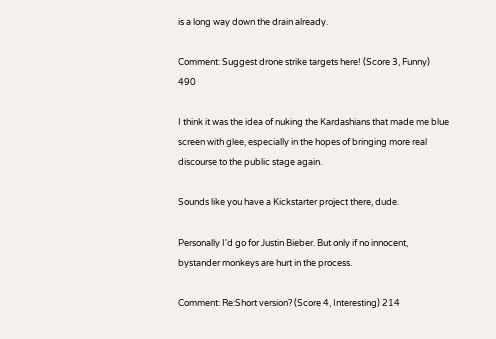is a long way down the drain already.

Comment: Suggest drone strike targets here! (Score 3, Funny) 490

I think it was the idea of nuking the Kardashians that made me blue screen with glee, especially in the hopes of bringing more real discourse to the public stage again.

Sounds like you have a Kickstarter project there, dude.

Personally I'd go for Justin Bieber. But only if no innocent, bystander monkeys are hurt in the process.

Comment: Re:Short version? (Score 4, Interesting) 214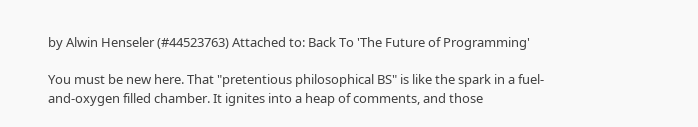by Alwin Henseler (#44523763) Attached to: Back To 'The Future of Programming'

You must be new here. That "pretentious philosophical BS" is like the spark in a fuel-and-oxygen filled chamber. It ignites into a heap of comments, and those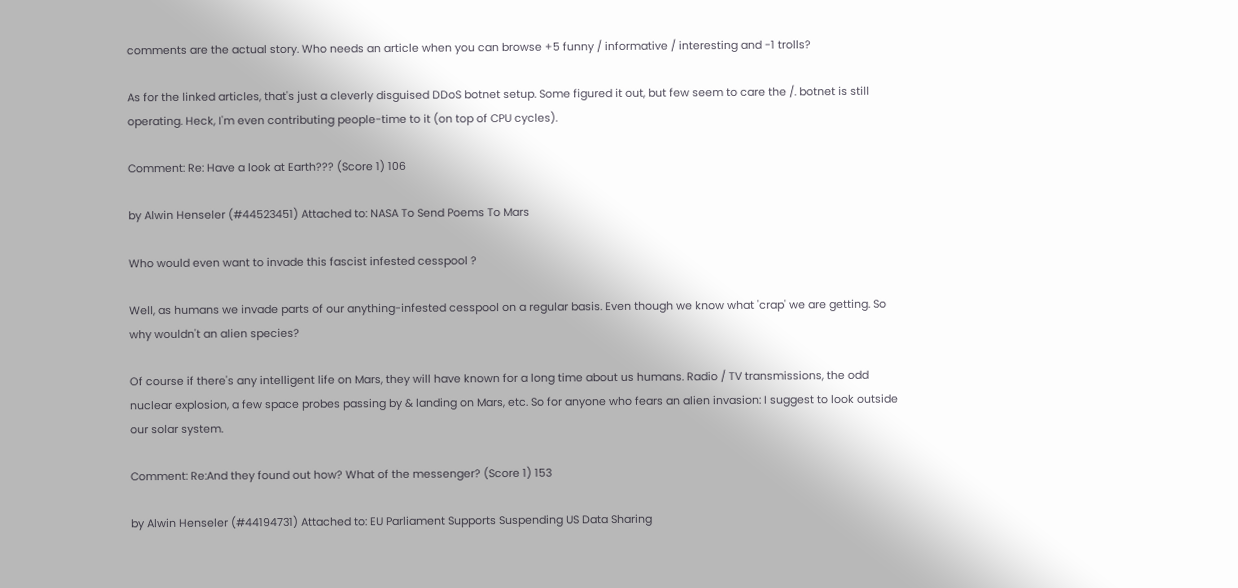comments are the actual story. Who needs an article when you can browse +5 funny / informative / interesting and -1 trolls?

As for the linked articles, that's just a cleverly disguised DDoS botnet setup. Some figured it out, but few seem to care the /. botnet is still operating. Heck, I'm even contributing people-time to it (on top of CPU cycles).

Comment: Re: Have a look at Earth??? (Score 1) 106

by Alwin Henseler (#44523451) Attached to: NASA To Send Poems To Mars

Who would even want to invade this fascist infested cesspool ?

Well, as humans we invade parts of our anything-infested cesspool on a regular basis. Even though we know what 'crap' we are getting. So why wouldn't an alien species?

Of course if there's any intelligent life on Mars, they will have known for a long time about us humans. Radio / TV transmissions, the odd nuclear explosion, a few space probes passing by & landing on Mars, etc. So for anyone who fears an alien invasion: I suggest to look outside our solar system.

Comment: Re:And they found out how? What of the messenger? (Score 1) 153

by Alwin Henseler (#44194731) Attached to: EU Parliament Supports Suspending US Data Sharing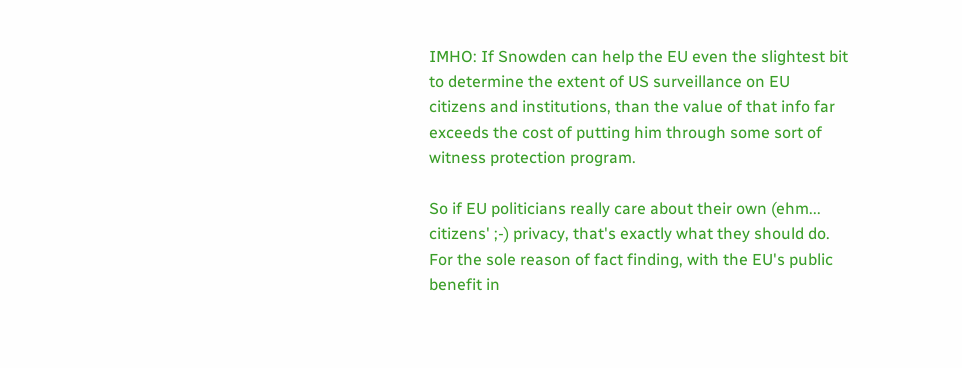IMHO: If Snowden can help the EU even the slightest bit to determine the extent of US surveillance on EU citizens and institutions, than the value of that info far exceeds the cost of putting him through some sort of witness protection program.

So if EU politicians really care about their own (ehm... citizens' ;-) privacy, that's exactly what they should do. For the sole reason of fact finding, with the EU's public benefit in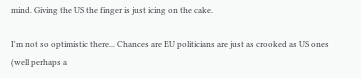mind. Giving the US the finger is just icing on the cake.

I'm not so optimistic there... Chances are EU politicians are just as crooked as US ones (well perhaps a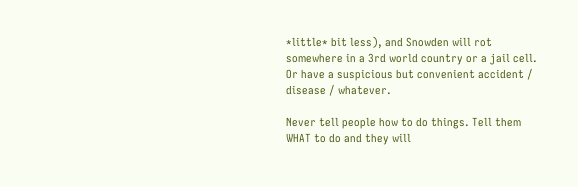*little* bit less), and Snowden will rot somewhere in a 3rd world country or a jail cell. Or have a suspicious but convenient accident / disease / whatever.

Never tell people how to do things. Tell them WHAT to do and they will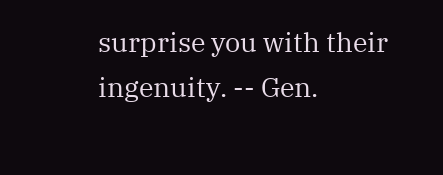surprise you with their ingenuity. -- Gen.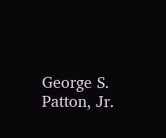George S. Patton, Jr.